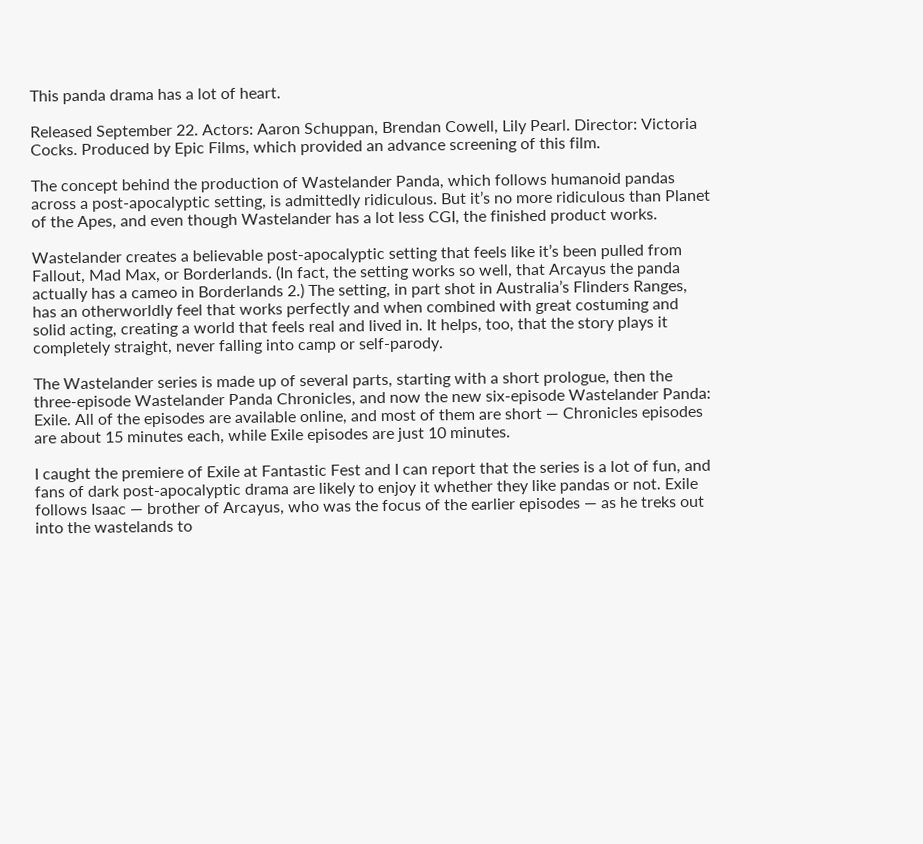This panda drama has a lot of heart.

Released September 22. Actors: Aaron Schuppan, Brendan Cowell, Lily Pearl. Director: Victoria Cocks. Produced by Epic Films, which provided an advance screening of this film.

The concept behind the production of Wastelander Panda, which follows humanoid pandas across a post-apocalyptic setting, is admittedly ridiculous. But it’s no more ridiculous than Planet of the Apes, and even though Wastelander has a lot less CGI, the finished product works.

Wastelander creates a believable post-apocalyptic setting that feels like it’s been pulled from Fallout, Mad Max, or Borderlands. (In fact, the setting works so well, that Arcayus the panda actually has a cameo in Borderlands 2.) The setting, in part shot in Australia’s Flinders Ranges, has an otherworldly feel that works perfectly and when combined with great costuming and solid acting, creating a world that feels real and lived in. It helps, too, that the story plays it completely straight, never falling into camp or self-parody.

The Wastelander series is made up of several parts, starting with a short prologue, then the three-episode Wastelander Panda Chronicles, and now the new six-episode Wastelander Panda: Exile. All of the episodes are available online, and most of them are short — Chronicles episodes are about 15 minutes each, while Exile episodes are just 10 minutes.

I caught the premiere of Exile at Fantastic Fest and I can report that the series is a lot of fun, and fans of dark post-apocalyptic drama are likely to enjoy it whether they like pandas or not. Exile follows Isaac — brother of Arcayus, who was the focus of the earlier episodes — as he treks out into the wastelands to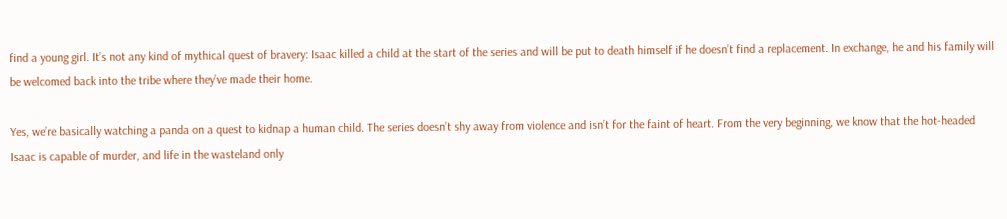find a young girl. It’s not any kind of mythical quest of bravery: Isaac killed a child at the start of the series and will be put to death himself if he doesn’t find a replacement. In exchange, he and his family will be welcomed back into the tribe where they’ve made their home.

Yes, we’re basically watching a panda on a quest to kidnap a human child. The series doesn’t shy away from violence and isn’t for the faint of heart. From the very beginning, we know that the hot-headed Isaac is capable of murder, and life in the wasteland only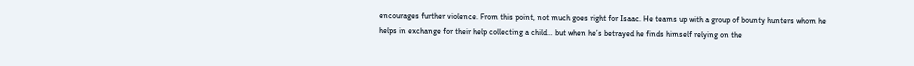encourages further violence. From this point, not much goes right for Isaac. He teams up with a group of bounty hunters whom he helps in exchange for their help collecting a child… but when he’s betrayed he finds himself relying on the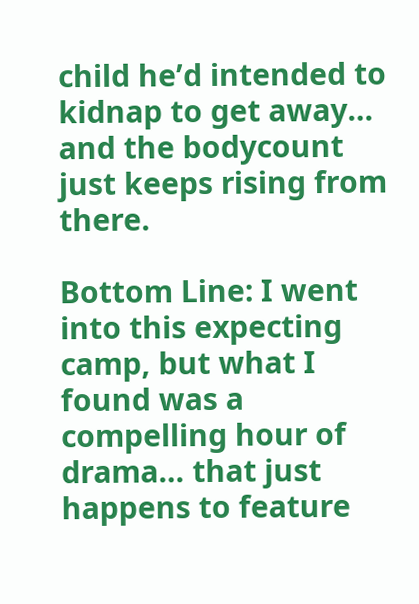child he’d intended to kidnap to get away… and the bodycount just keeps rising from there.

Bottom Line: I went into this expecting camp, but what I found was a compelling hour of drama… that just happens to feature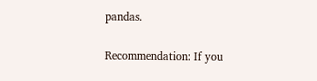pandas.

Recommendation: If you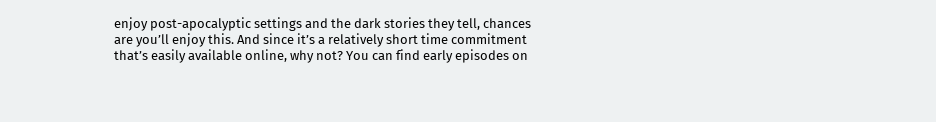enjoy post-apocalyptic settings and the dark stories they tell, chances are you’ll enjoy this. And since it’s a relatively short time commitment that’s easily available online, why not? You can find early episodes on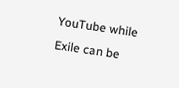YouTube while Exile can be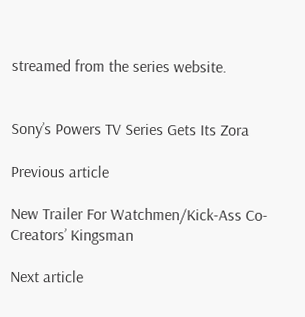streamed from the series website.


Sony’s Powers TV Series Gets Its Zora

Previous article

New Trailer For Watchmen/Kick-Ass Co-Creators’ Kingsman

Next article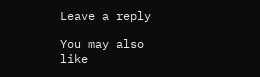Leave a reply

You may also like